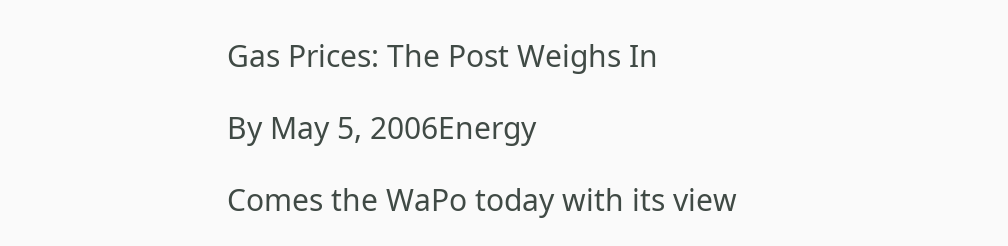Gas Prices: The Post Weighs In

By May 5, 2006Energy

Comes the WaPo today with its view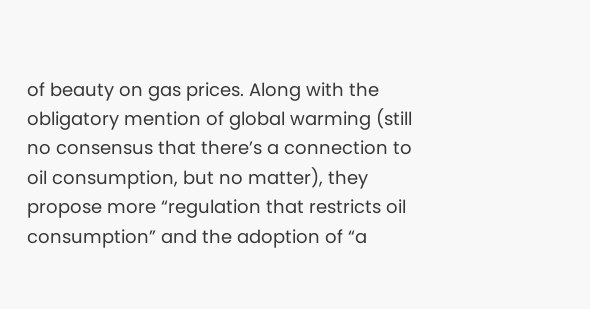of beauty on gas prices. Along with the obligatory mention of global warming (still no consensus that there’s a connection to oil consumption, but no matter), they propose more “regulation that restricts oil consumption” and the adoption of “a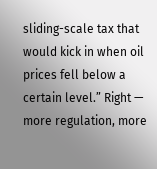sliding-scale tax that would kick in when oil prices fell below a certain level.” Right — more regulation, more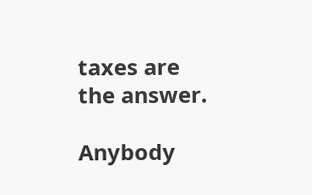taxes are the answer.

Anybody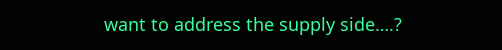want to address the supply side….?